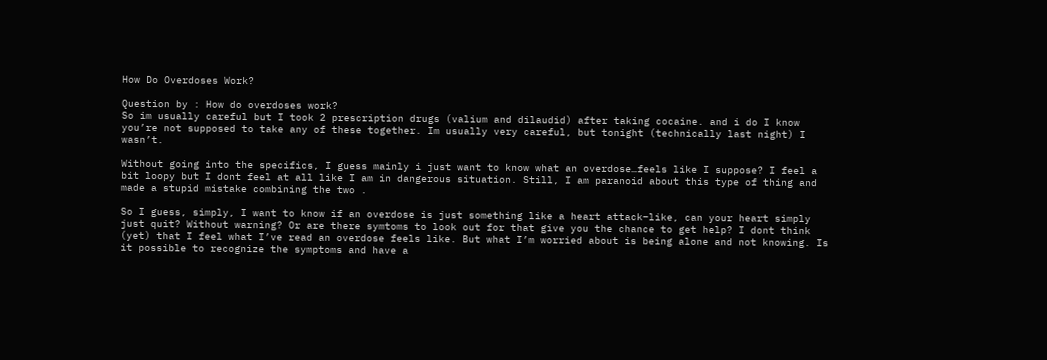How Do Overdoses Work?

Question by : How do overdoses work?
So im usually careful but I took 2 prescription drugs (valium and dilaudid) after taking cocaine. and i do I know you’re not supposed to take any of these together. Im usually very careful, but tonight (technically last night) I wasn’t.

Without going into the specifics, I guess mainly i just want to know what an overdose…feels like I suppose? I feel a bit loopy but I dont feel at all like I am in dangerous situation. Still, I am paranoid about this type of thing and made a stupid mistake combining the two .

So I guess, simply, I want to know if an overdose is just something like a heart attack–like, can your heart simply just quit? Without warning? Or are there symtoms to look out for that give you the chance to get help? I dont think (yet) that I feel what I’ve read an overdose feels like. But what I’m worried about is being alone and not knowing. Is it possible to recognize the symptoms and have a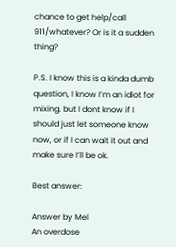chance to get help/call 911/whatever? Or is it a sudden thing?

P.S. I know this is a kinda dumb question, I know I’m an idiot for mixing. but I dont know if I should just let someone know now, or if I can wait it out and make sure I’ll be ok.

Best answer:

Answer by Mel
An overdose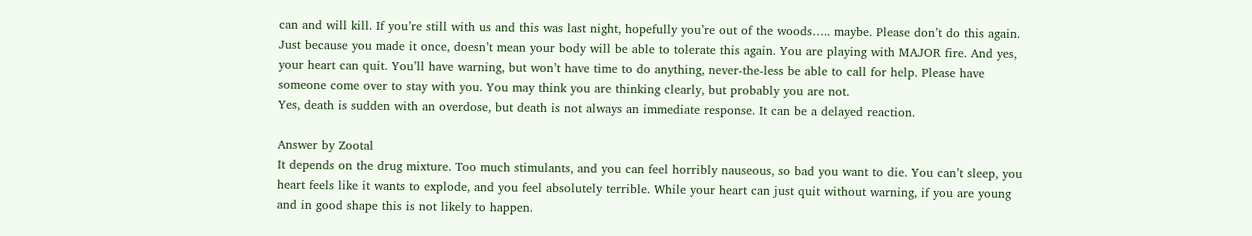can and will kill. If you’re still with us and this was last night, hopefully you’re out of the woods….. maybe. Please don’t do this again. Just because you made it once, doesn’t mean your body will be able to tolerate this again. You are playing with MAJOR fire. And yes, your heart can quit. You’ll have warning, but won’t have time to do anything, never-the-less be able to call for help. Please have someone come over to stay with you. You may think you are thinking clearly, but probably you are not.
Yes, death is sudden with an overdose, but death is not always an immediate response. It can be a delayed reaction.

Answer by Zootal
It depends on the drug mixture. Too much stimulants, and you can feel horribly nauseous, so bad you want to die. You can’t sleep, you heart feels like it wants to explode, and you feel absolutely terrible. While your heart can just quit without warning, if you are young and in good shape this is not likely to happen.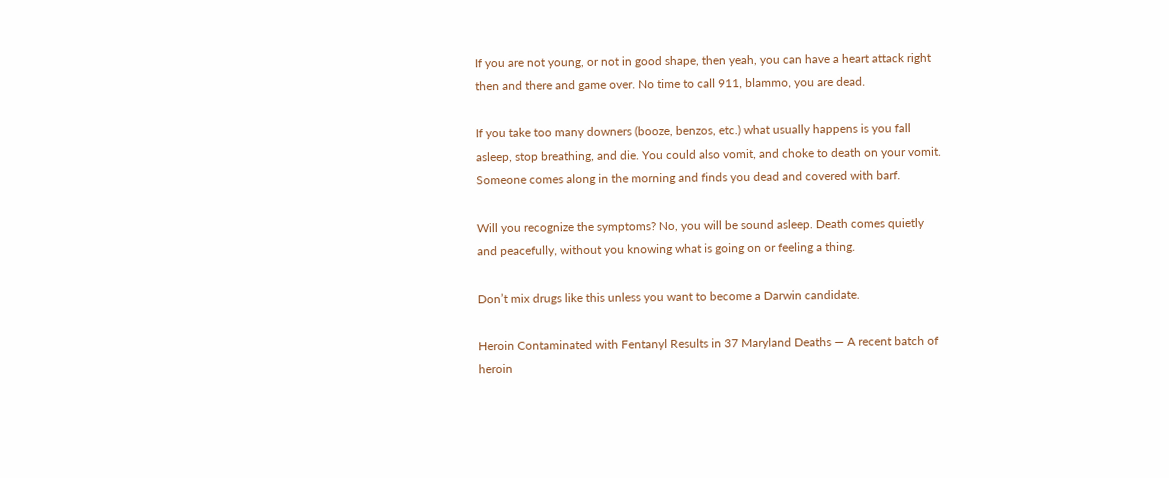If you are not young, or not in good shape, then yeah, you can have a heart attack right then and there and game over. No time to call 911, blammo, you are dead.

If you take too many downers (booze, benzos, etc.) what usually happens is you fall asleep, stop breathing, and die. You could also vomit, and choke to death on your vomit. Someone comes along in the morning and finds you dead and covered with barf.

Will you recognize the symptoms? No, you will be sound asleep. Death comes quietly and peacefully, without you knowing what is going on or feeling a thing.

Don’t mix drugs like this unless you want to become a Darwin candidate.

Heroin Contaminated with Fentanyl Results in 37 Maryland Deaths — A recent batch of heroin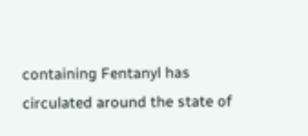containing Fentanyl has circulated around the state of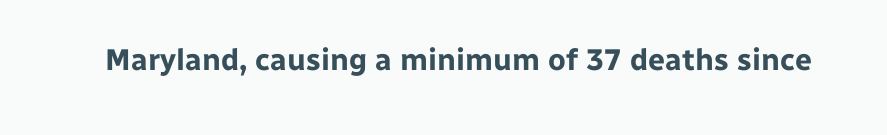Maryland, causing a minimum of 37 deaths since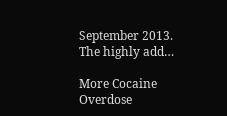September 2013. The highly add…

More Cocaine Overdose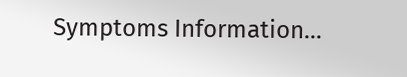Symptoms Information…